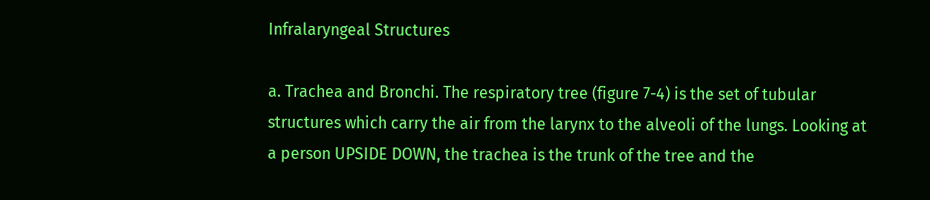Infralaryngeal Structures

a. Trachea and Bronchi. The respiratory tree (figure 7-4) is the set of tubular structures which carry the air from the larynx to the alveoli of the lungs. Looking at a person UPSIDE DOWN, the trachea is the trunk of the tree and the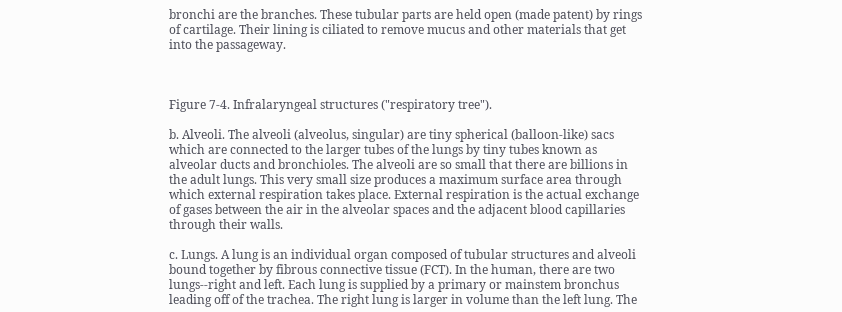bronchi are the branches. These tubular parts are held open (made patent) by rings of cartilage. Their lining is ciliated to remove mucus and other materials that get into the passageway.



Figure 7-4. Infralaryngeal structures ("respiratory tree").

b. Alveoli. The alveoli (alveolus, singular) are tiny spherical (balloon-like) sacs which are connected to the larger tubes of the lungs by tiny tubes known as alveolar ducts and bronchioles. The alveoli are so small that there are billions in the adult lungs. This very small size produces a maximum surface area through which external respiration takes place. External respiration is the actual exchange of gases between the air in the alveolar spaces and the adjacent blood capillaries through their walls.

c. Lungs. A lung is an individual organ composed of tubular structures and alveoli bound together by fibrous connective tissue (FCT). In the human, there are two lungs--right and left. Each lung is supplied by a primary or mainstem bronchus leading off of the trachea. The right lung is larger in volume than the left lung. The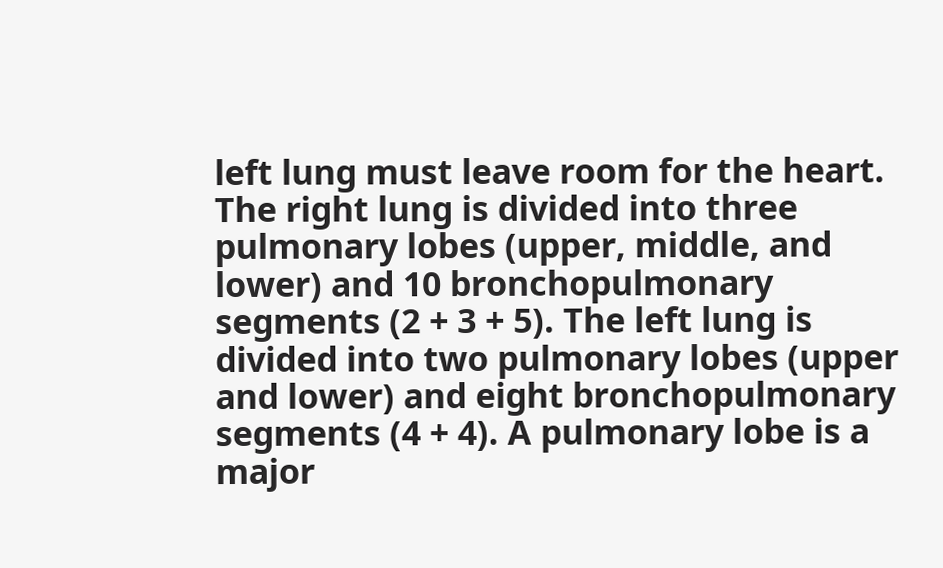left lung must leave room for the heart. The right lung is divided into three pulmonary lobes (upper, middle, and lower) and 10 bronchopulmonary segments (2 + 3 + 5). The left lung is divided into two pulmonary lobes (upper and lower) and eight bronchopulmonary segments (4 + 4). A pulmonary lobe is a major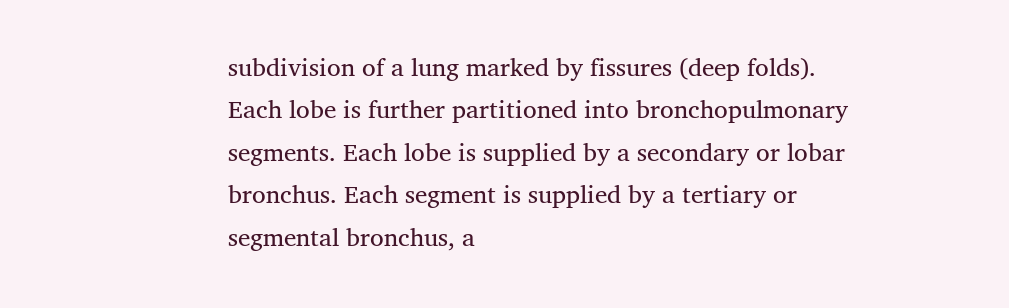subdivision of a lung marked by fissures (deep folds). Each lobe is further partitioned into bronchopulmonary segments. Each lobe is supplied by a secondary or lobar bronchus. Each segment is supplied by a tertiary or segmental bronchus, a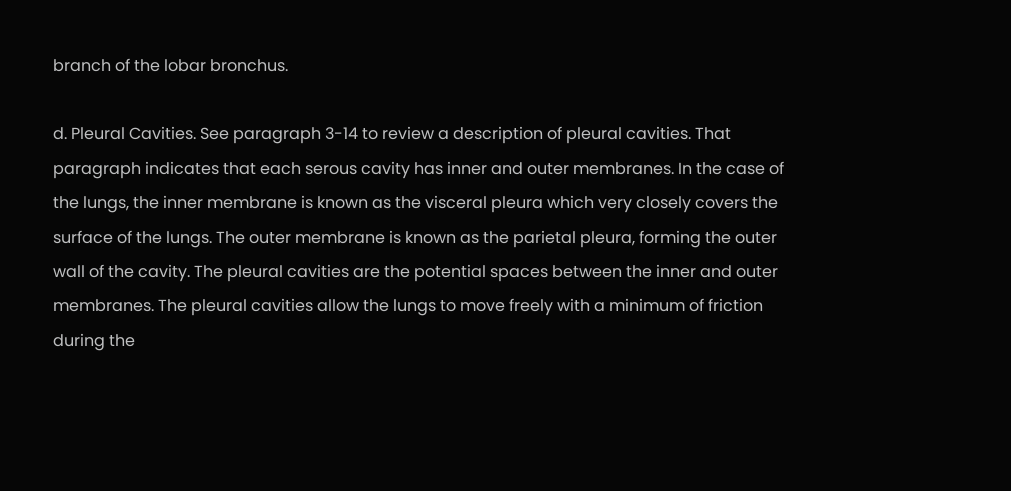branch of the lobar bronchus.

d. Pleural Cavities. See paragraph 3-14 to review a description of pleural cavities. That paragraph indicates that each serous cavity has inner and outer membranes. In the case of the lungs, the inner membrane is known as the visceral pleura which very closely covers the surface of the lungs. The outer membrane is known as the parietal pleura, forming the outer wall of the cavity. The pleural cavities are the potential spaces between the inner and outer membranes. The pleural cavities allow the lungs to move freely with a minimum of friction during the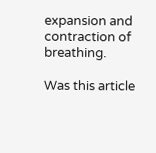expansion and contraction of breathing.

Was this article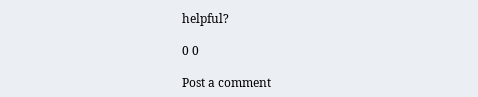helpful?

0 0

Post a comment